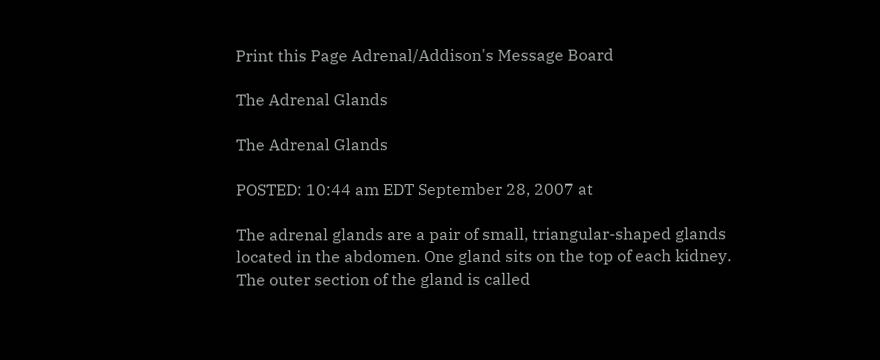Print this Page Adrenal/Addison's Message Board

The Adrenal Glands

The Adrenal Glands

POSTED: 10:44 am EDT September 28, 2007 at

The adrenal glands are a pair of small, triangular-shaped glands located in the abdomen. One gland sits on the top of each kidney. The outer section of the gland is called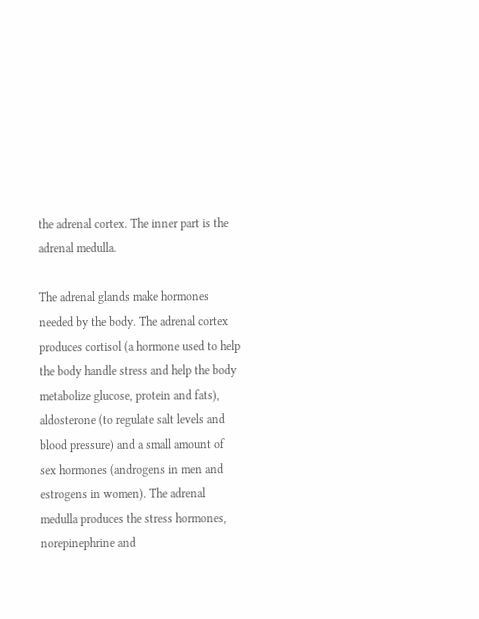the adrenal cortex. The inner part is the adrenal medulla.

The adrenal glands make hormones needed by the body. The adrenal cortex produces cortisol (a hormone used to help the body handle stress and help the body metabolize glucose, protein and fats), aldosterone (to regulate salt levels and blood pressure) and a small amount of sex hormones (androgens in men and estrogens in women). The adrenal medulla produces the stress hormones, norepinephrine and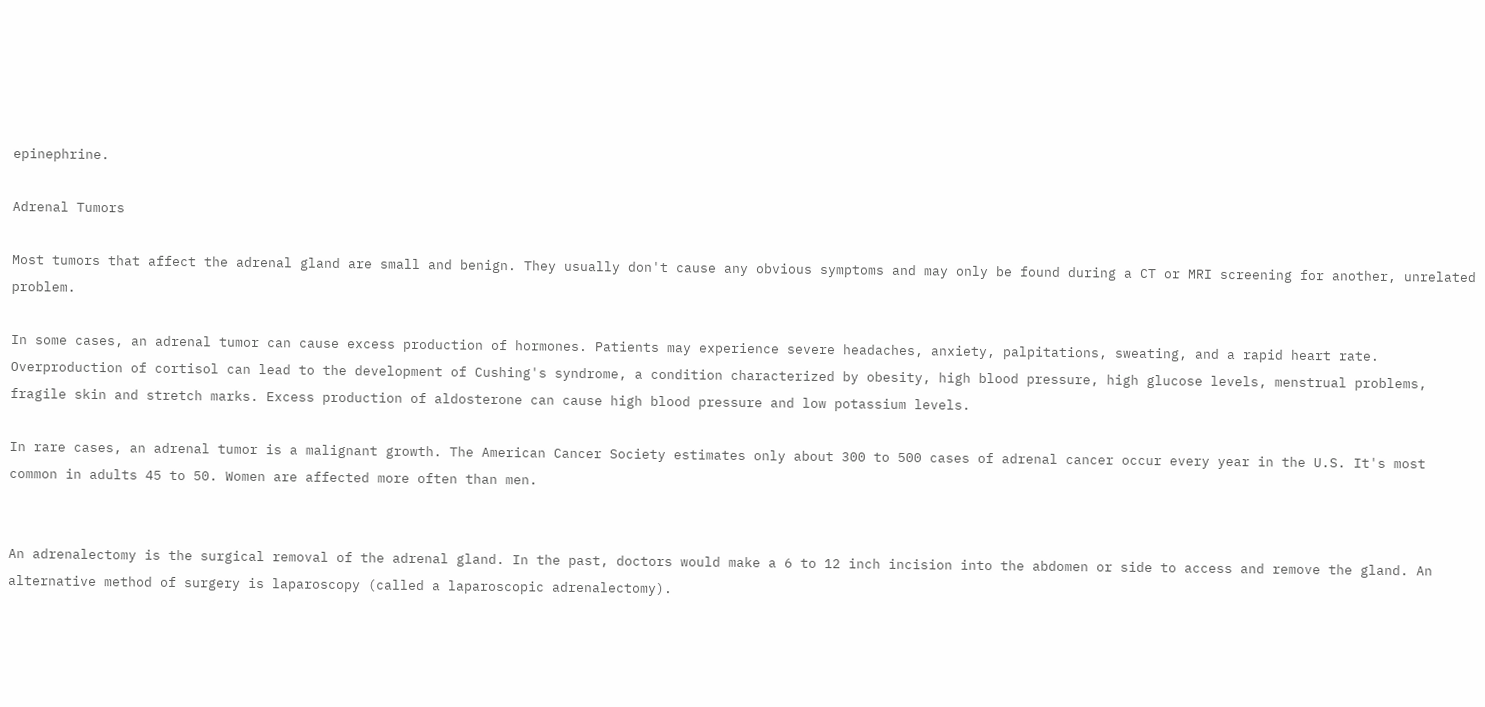epinephrine.

Adrenal Tumors

Most tumors that affect the adrenal gland are small and benign. They usually don't cause any obvious symptoms and may only be found during a CT or MRI screening for another, unrelated problem.

In some cases, an adrenal tumor can cause excess production of hormones. Patients may experience severe headaches, anxiety, palpitations, sweating, and a rapid heart rate. Overproduction of cortisol can lead to the development of Cushing's syndrome, a condition characterized by obesity, high blood pressure, high glucose levels, menstrual problems, fragile skin and stretch marks. Excess production of aldosterone can cause high blood pressure and low potassium levels.

In rare cases, an adrenal tumor is a malignant growth. The American Cancer Society estimates only about 300 to 500 cases of adrenal cancer occur every year in the U.S. It's most common in adults 45 to 50. Women are affected more often than men.


An adrenalectomy is the surgical removal of the adrenal gland. In the past, doctors would make a 6 to 12 inch incision into the abdomen or side to access and remove the gland. An alternative method of surgery is laparoscopy (called a laparoscopic adrenalectomy).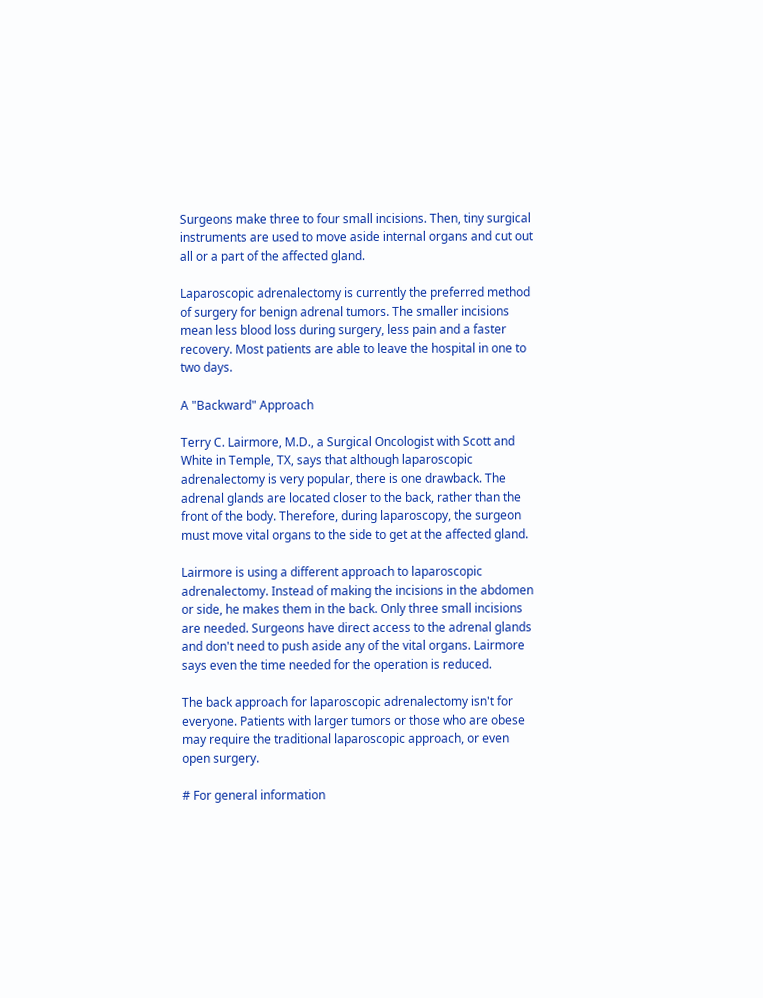Surgeons make three to four small incisions. Then, tiny surgical instruments are used to move aside internal organs and cut out all or a part of the affected gland.

Laparoscopic adrenalectomy is currently the preferred method of surgery for benign adrenal tumors. The smaller incisions mean less blood loss during surgery, less pain and a faster recovery. Most patients are able to leave the hospital in one to two days.

A "Backward" Approach

Terry C. Lairmore, M.D., a Surgical Oncologist with Scott and White in Temple, TX, says that although laparoscopic adrenalectomy is very popular, there is one drawback. The adrenal glands are located closer to the back, rather than the front of the body. Therefore, during laparoscopy, the surgeon must move vital organs to the side to get at the affected gland.

Lairmore is using a different approach to laparoscopic adrenalectomy. Instead of making the incisions in the abdomen or side, he makes them in the back. Only three small incisions are needed. Surgeons have direct access to the adrenal glands and don't need to push aside any of the vital organs. Lairmore says even the time needed for the operation is reduced.

The back approach for laparoscopic adrenalectomy isn't for everyone. Patients with larger tumors or those who are obese may require the traditional laparoscopic approach, or even open surgery.

# For general information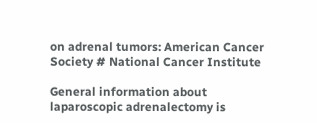on adrenal tumors: American Cancer Society # National Cancer Institute

General information about laparoscopic adrenalectomy is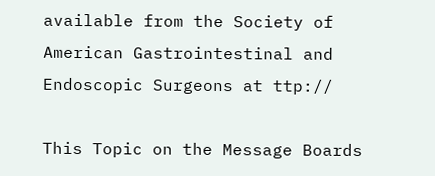available from the Society of American Gastrointestinal and Endoscopic Surgeons at ttp://

This Topic on the Message Boards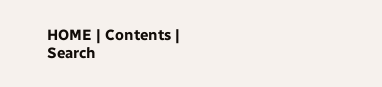HOME | Contents | Search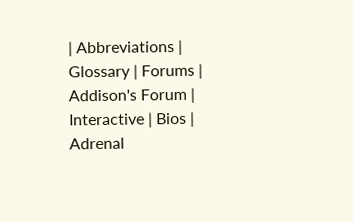| Abbreviations | Glossary | Forums | Addison's Forum | Interactive | Bios | Adrenal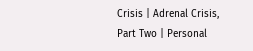Crisis | Adrenal Crisis, Part Two | Personal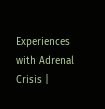Experiences with Adrenal Crisis |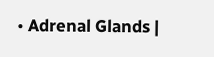• Adrenal Glands |